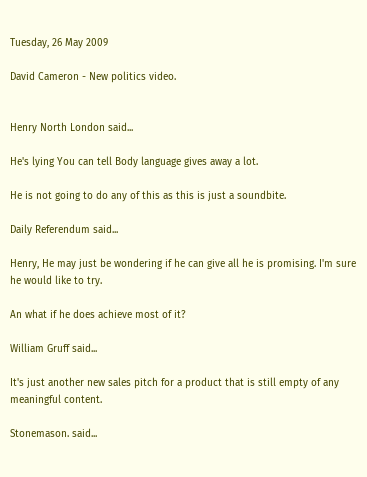Tuesday, 26 May 2009

David Cameron - New politics video.


Henry North London said...

He's lying You can tell Body language gives away a lot.

He is not going to do any of this as this is just a soundbite.

Daily Referendum said...

Henry, He may just be wondering if he can give all he is promising. I'm sure he would like to try.

An what if he does achieve most of it?

William Gruff said...

It's just another new sales pitch for a product that is still empty of any meaningful content.

Stonemason. said...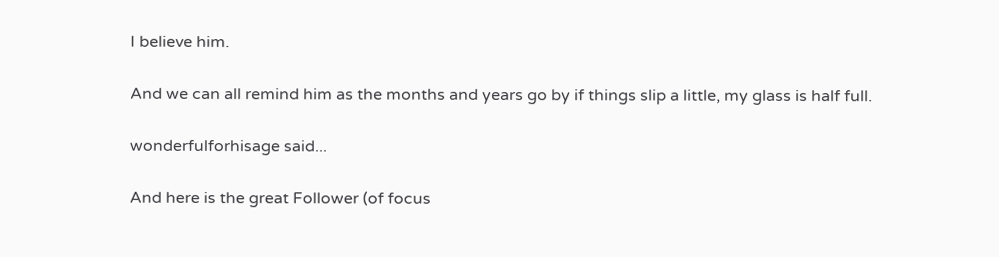I believe him.

And we can all remind him as the months and years go by if things slip a little, my glass is half full.

wonderfulforhisage said...

And here is the great Follower (of focus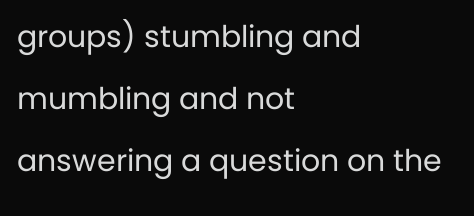groups) stumbling and mumbling and not answering a question on the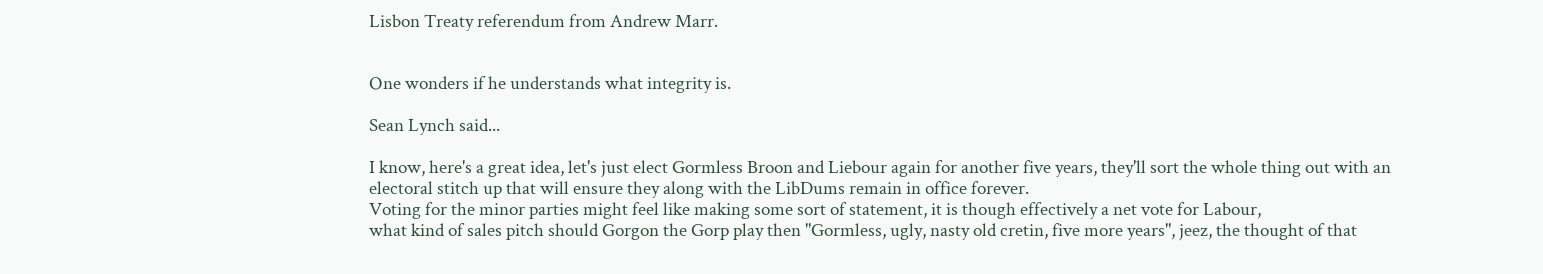Lisbon Treaty referendum from Andrew Marr.


One wonders if he understands what integrity is.

Sean Lynch said...

I know, here's a great idea, let's just elect Gormless Broon and Liebour again for another five years, they'll sort the whole thing out with an electoral stitch up that will ensure they along with the LibDums remain in office forever.
Voting for the minor parties might feel like making some sort of statement, it is though effectively a net vote for Labour,
what kind of sales pitch should Gorgon the Gorp play then "Gormless, ugly, nasty old cretin, five more years", jeez, the thought of that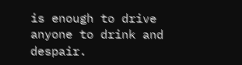is enough to drive anyone to drink and despair.